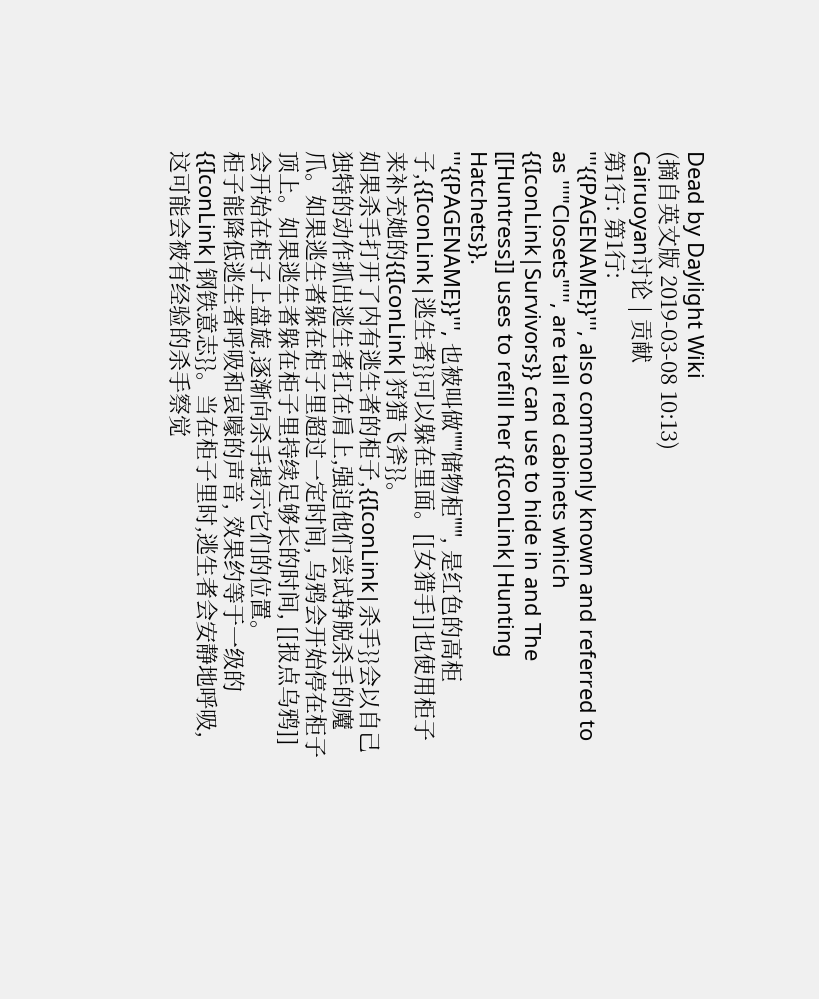Dead by Daylight Wiki
(摘自英文版 2019-03-08 10:13)
Cairuoyan讨论 | 贡献
第1行: 第1行:
'''{{PAGENAME}}''', also commonly known and referred to as '''"Closets"''', are tall red cabinets which {{IconLink|Survivors}} can use to hide in and The [[Huntress]] uses to refill her {{IconLink|Hunting Hatchets}}.
'''{{PAGENAME}}''', 也被叫做'''"储物柜"''', 是红色的高柜子,{{IconLink|逃生者}}可以躲在里面。[[女猎手]]也使用柜子来补充她的{{IconLink|狩猎飞斧}}。
如果杀手打开了内有逃生者的柜子,{{IconLink|杀手}}会以自己独特的动作抓出逃生者扛在肩上,强迫他们尝试挣脱杀手的魔爪。如果逃生者躲在柜子里超过一定时间, 乌鸦会开始停在柜子顶上。如果逃生者躲在柜子里持续足够长的时间, [[报点乌鸦]]会开始在柜子上盘旋,逐渐向杀手提示它们的位置。
柜子能降低逃生者呼吸和哀嚎的声音, 效果约等于一级的{{IconLink|钢铁意志}}。当在柜子里时,逃生者会安静地呼吸, 这可能会被有经验的杀手察觉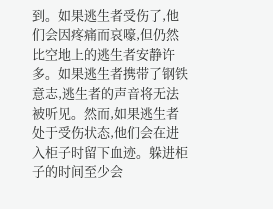到。如果逃生者受伤了,他们会因疼痛而哀嚎,但仍然比空地上的逃生者安静许多。如果逃生者携带了钢铁意志,逃生者的声音将无法被听见。然而,如果逃生者处于受伤状态,他们会在进入柜子时留下血迹。躲进柜子的时间至少会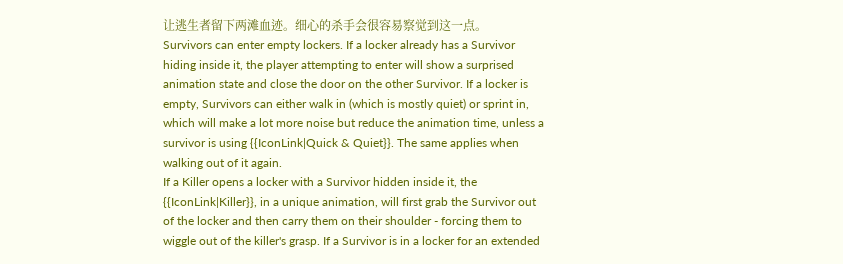让逃生者留下两滩血迹。细心的杀手会很容易察觉到这一点。
Survivors can enter empty lockers. If a locker already has a Survivor hiding inside it, the player attempting to enter will show a surprised animation state and close the door on the other Survivor. If a locker is empty, Survivors can either walk in (which is mostly quiet) or sprint in, which will make a lot more noise but reduce the animation time, unless a survivor is using {{IconLink|Quick & Quiet}}. The same applies when walking out of it again.
If a Killer opens a locker with a Survivor hidden inside it, the {{IconLink|Killer}}, in a unique animation, will first grab the Survivor out of the locker and then carry them on their shoulder - forcing them to wiggle out of the killer's grasp. If a Survivor is in a locker for an extended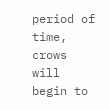period of time, crows will begin to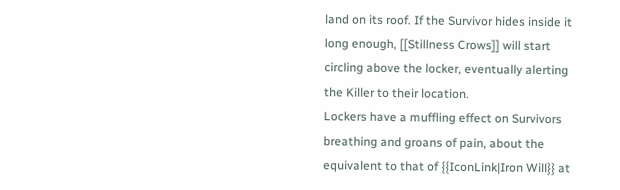land on its roof. If the Survivor hides inside it long enough, [[Stillness Crows]] will start circling above the locker, eventually alerting the Killer to their location.
Lockers have a muffling effect on Survivors breathing and groans of pain, about the equivalent to that of {{IconLink|Iron Will}} at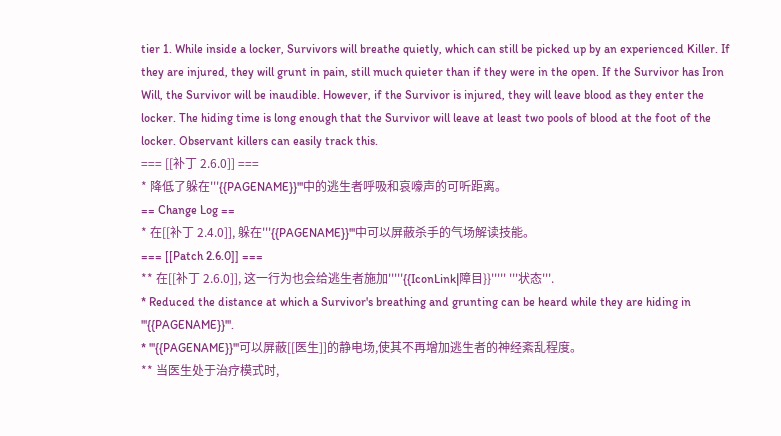tier 1. While inside a locker, Survivors will breathe quietly, which can still be picked up by an experienced Killer. If they are injured, they will grunt in pain, still much quieter than if they were in the open. If the Survivor has Iron Will, the Survivor will be inaudible. However, if the Survivor is injured, they will leave blood as they enter the locker. The hiding time is long enough that the Survivor will leave at least two pools of blood at the foot of the locker. Observant killers can easily track this.
=== [[补丁 2.6.0]] ===
* 降低了躲在'''{{PAGENAME}}'''中的逃生者呼吸和哀嚎声的可听距离。
== Change Log ==
* 在[[补丁 2.4.0]], 躲在'''{{PAGENAME}}'''中可以屏蔽杀手的气场解读技能。
=== [[Patch 2.6.0]] ===
** 在[[补丁 2.6.0]], 这一行为也会给逃生者施加'''''{{IconLink|障目}}''''' '''状态'''.
* Reduced the distance at which a Survivor's breathing and grunting can be heard while they are hiding in '''{{PAGENAME}}'''.
* '''{{PAGENAME}}'''可以屏蔽[[医生]]的静电场,使其不再增加逃生者的神经紊乱程度。
** 当医生处于治疗模式时,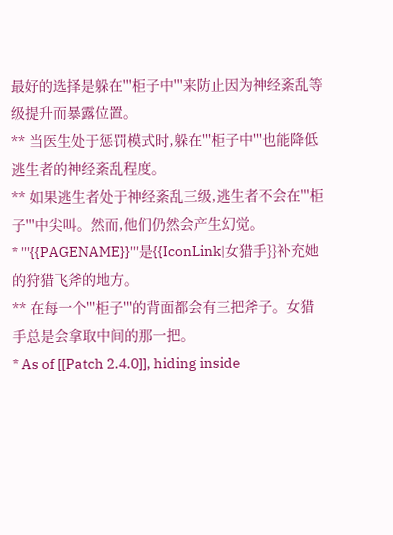最好的选择是躲在'''柜子中'''来防止因为神经紊乱等级提升而暴露位置。
** 当医生处于惩罚模式时,躲在'''柜子中'''也能降低逃生者的神经紊乱程度。
** 如果逃生者处于神经紊乱三级,逃生者不会在'''柜子'''中尖叫。然而,他们仍然会产生幻觉。
* '''{{PAGENAME}}'''是{{IconLink|女猎手}}补充她的狩猎飞斧的地方。
** 在每一个'''柜子'''的背面都会有三把斧子。女猎手总是会拿取中间的那一把。
* As of [[Patch 2.4.0]], hiding inside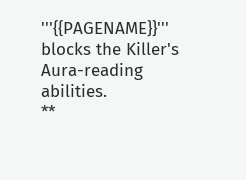'''{{PAGENAME}}''' blocks the Killer's Aura-reading abilities.
**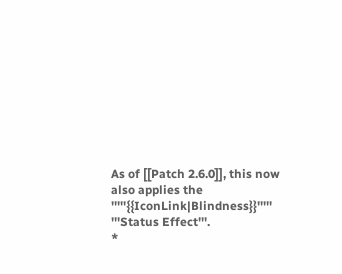As of [[Patch 2.6.0]], this now also applies the '''''{{IconLink|Blindness}}''''' '''Status Effect'''.
*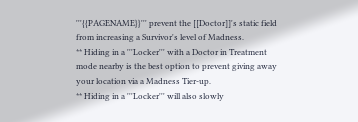'''{{PAGENAME}}''' prevent the [[Doctor]]'s static field from increasing a Survivor's level of Madness.
** Hiding in a '''Locker''' with a Doctor in Treatment mode nearby is the best option to prevent giving away your location via a Madness Tier-up.
** Hiding in a '''Locker''' will also slowly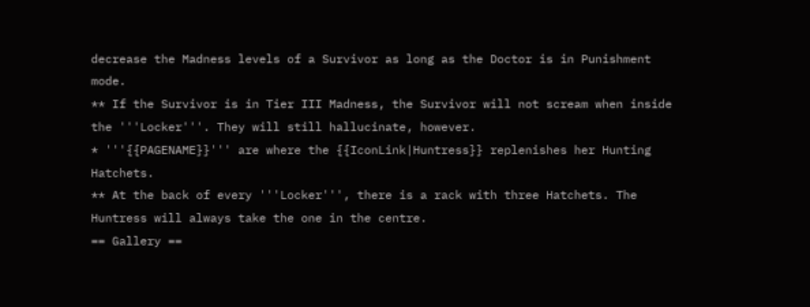decrease the Madness levels of a Survivor as long as the Doctor is in Punishment mode.
** If the Survivor is in Tier III Madness, the Survivor will not scream when inside the '''Locker'''. They will still hallucinate, however.
* '''{{PAGENAME}}''' are where the {{IconLink|Huntress}} replenishes her Hunting Hatchets.
** At the back of every '''Locker''', there is a rack with three Hatchets. The Huntress will always take the one in the centre.
== Gallery ==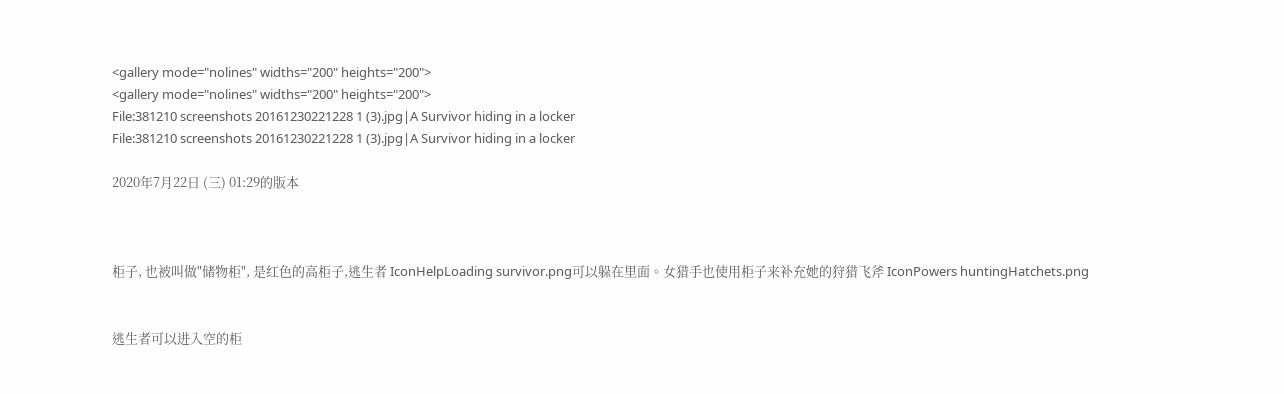<gallery mode="nolines" widths="200" heights="200">
<gallery mode="nolines" widths="200" heights="200">
File:381210 screenshots 20161230221228 1 (3).jpg|A Survivor hiding in a locker
File:381210 screenshots 20161230221228 1 (3).jpg|A Survivor hiding in a locker

2020年7月22日 (三) 01:29的版本



柜子, 也被叫做"储物柜", 是红色的高柜子,逃生者 IconHelpLoading survivor.png可以躲在里面。女猎手也使用柜子来补充她的狩猎飞斧 IconPowers huntingHatchets.png


逃生者可以进入空的柜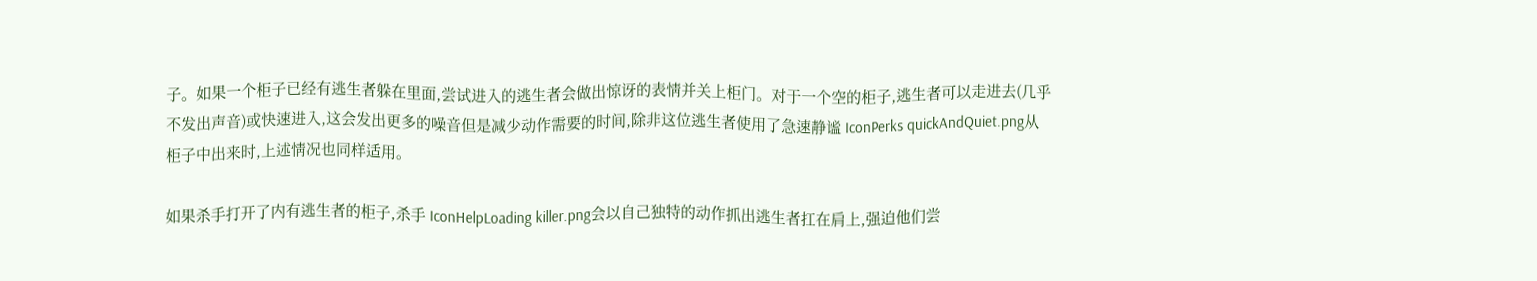子。如果一个柜子已经有逃生者躲在里面,尝试进入的逃生者会做出惊讶的表情并关上柜门。对于一个空的柜子,逃生者可以走进去(几乎不发出声音)或快速进入,这会发出更多的噪音但是减少动作需要的时间,除非这位逃生者使用了急速静谧 IconPerks quickAndQuiet.png从柜子中出来时,上述情况也同样适用。

如果杀手打开了内有逃生者的柜子,杀手 IconHelpLoading killer.png会以自己独特的动作抓出逃生者扛在肩上,强迫他们尝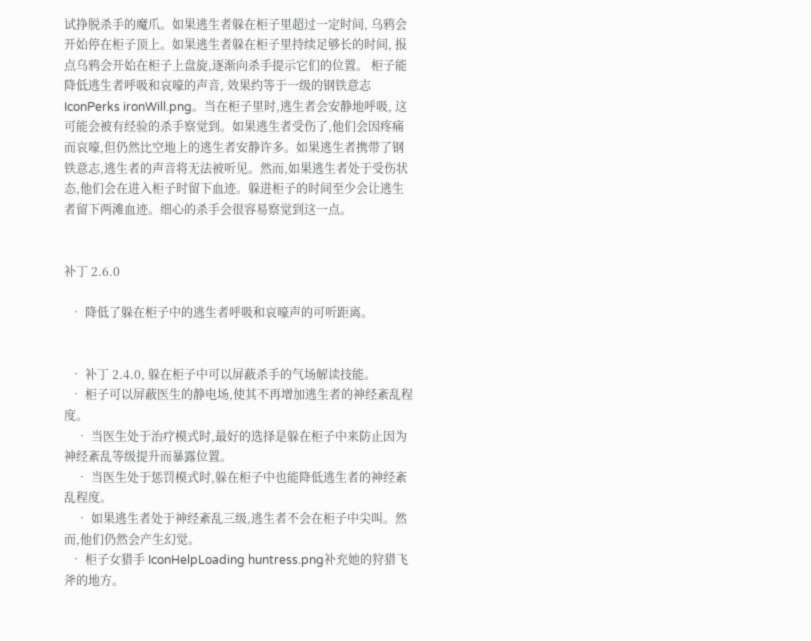试挣脱杀手的魔爪。如果逃生者躲在柜子里超过一定时间, 乌鸦会开始停在柜子顶上。如果逃生者躲在柜子里持续足够长的时间, 报点乌鸦会开始在柜子上盘旋,逐渐向杀手提示它们的位置。 柜子能降低逃生者呼吸和哀嚎的声音, 效果约等于一级的钢铁意志 IconPerks ironWill.png。当在柜子里时,逃生者会安静地呼吸, 这可能会被有经验的杀手察觉到。如果逃生者受伤了,他们会因疼痛而哀嚎,但仍然比空地上的逃生者安静许多。如果逃生者携带了钢铁意志,逃生者的声音将无法被听见。然而,如果逃生者处于受伤状态,他们会在进入柜子时留下血迹。躲进柜子的时间至少会让逃生者留下两滩血迹。细心的杀手会很容易察觉到这一点。


补丁 2.6.0

  • 降低了躲在柜子中的逃生者呼吸和哀嚎声的可听距离。


  • 补丁 2.4.0, 躲在柜子中可以屏蔽杀手的气场解读技能。
  • 柜子可以屏蔽医生的静电场,使其不再增加逃生者的神经紊乱程度。
    • 当医生处于治疗模式时,最好的选择是躲在柜子中来防止因为神经紊乱等级提升而暴露位置。
    • 当医生处于惩罚模式时,躲在柜子中也能降低逃生者的神经紊乱程度。
    • 如果逃生者处于神经紊乱三级,逃生者不会在柜子中尖叫。然而,他们仍然会产生幻觉。
  • 柜子女猎手 IconHelpLoading huntress.png补充她的狩猎飞斧的地方。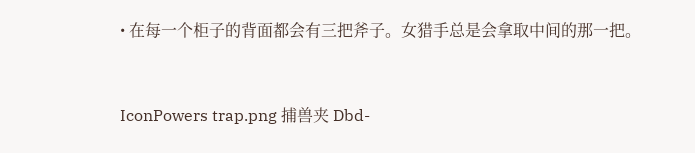• 在每一个柜子的背面都会有三把斧子。女猎手总是会拿取中间的那一把。


IconPowers trap.png 捕兽夹 Dbd-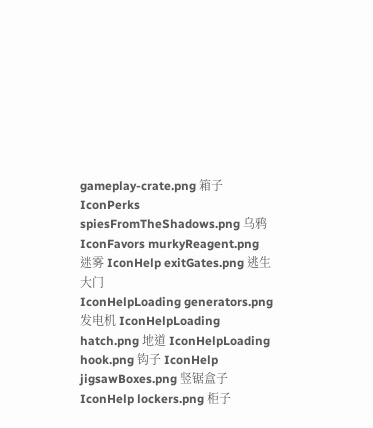gameplay-crate.png 箱子 IconPerks spiesFromTheShadows.png 乌鸦 IconFavors murkyReagent.png 迷雾 IconHelp exitGates.png 逃生大门
IconHelpLoading generators.png 发电机 IconHelpLoading hatch.png 地道 IconHelpLoading hook.png 钩子 IconHelp jigsawBoxes.png 竖锯盒子 IconHelp lockers.png 柜子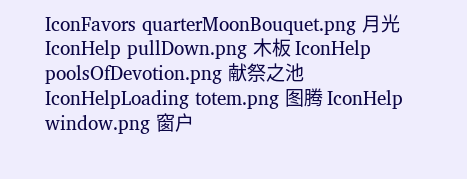IconFavors quarterMoonBouquet.png 月光 IconHelp pullDown.png 木板 IconHelp poolsOfDevotion.png 献祭之池 IconHelpLoading totem.png 图腾 IconHelp window.png 窗户